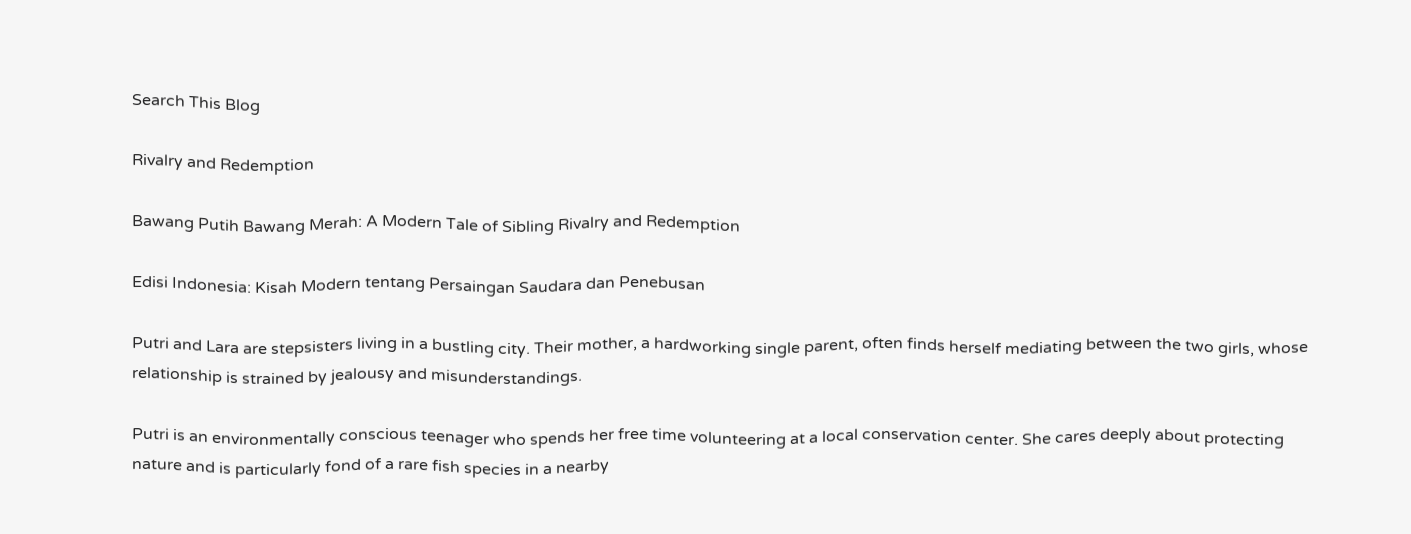Search This Blog

Rivalry and Redemption

Bawang Putih Bawang Merah: A Modern Tale of Sibling Rivalry and Redemption

Edisi Indonesia: Kisah Modern tentang Persaingan Saudara dan Penebusan

Putri and Lara are stepsisters living in a bustling city. Their mother, a hardworking single parent, often finds herself mediating between the two girls, whose relationship is strained by jealousy and misunderstandings.

Putri is an environmentally conscious teenager who spends her free time volunteering at a local conservation center. She cares deeply about protecting nature and is particularly fond of a rare fish species in a nearby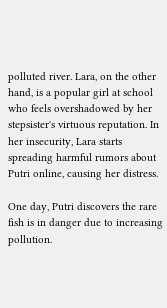polluted river. Lara, on the other hand, is a popular girl at school who feels overshadowed by her stepsister's virtuous reputation. In her insecurity, Lara starts spreading harmful rumors about Putri online, causing her distress.

One day, Putri discovers the rare fish is in danger due to increasing pollution.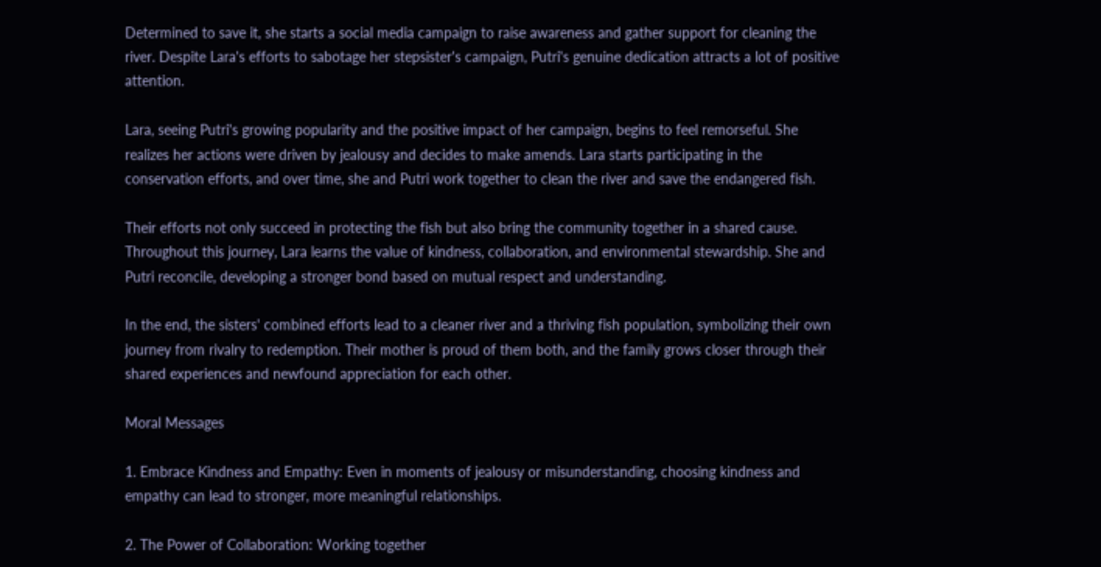Determined to save it, she starts a social media campaign to raise awareness and gather support for cleaning the river. Despite Lara's efforts to sabotage her stepsister's campaign, Putri's genuine dedication attracts a lot of positive attention.

Lara, seeing Putri's growing popularity and the positive impact of her campaign, begins to feel remorseful. She realizes her actions were driven by jealousy and decides to make amends. Lara starts participating in the conservation efforts, and over time, she and Putri work together to clean the river and save the endangered fish.

Their efforts not only succeed in protecting the fish but also bring the community together in a shared cause. Throughout this journey, Lara learns the value of kindness, collaboration, and environmental stewardship. She and Putri reconcile, developing a stronger bond based on mutual respect and understanding.

In the end, the sisters' combined efforts lead to a cleaner river and a thriving fish population, symbolizing their own journey from rivalry to redemption. Their mother is proud of them both, and the family grows closer through their shared experiences and newfound appreciation for each other.

Moral Messages

1. Embrace Kindness and Empathy: Even in moments of jealousy or misunderstanding, choosing kindness and empathy can lead to stronger, more meaningful relationships.

2. The Power of Collaboration: Working together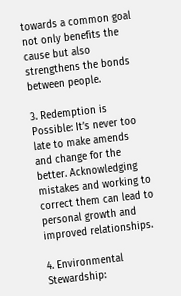towards a common goal not only benefits the cause but also strengthens the bonds between people.

3. Redemption is Possible: It’s never too late to make amends and change for the better. Acknowledging mistakes and working to correct them can lead to personal growth and improved relationships.

4. Environmental Stewardship: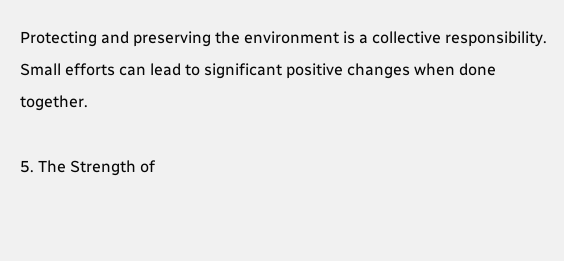Protecting and preserving the environment is a collective responsibility. Small efforts can lead to significant positive changes when done together.

5. The Strength of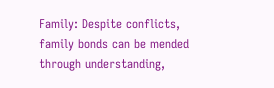Family: Despite conflicts, family bonds can be mended through understanding,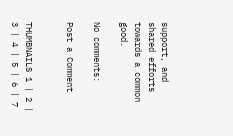support, and shared efforts towards a common good.

No comments:

Post a Comment


THUMBNAILS 1 | 2 | 3 | 4 | 5 | 6 | 7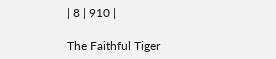| 8 | 910 |

The Faithful Tiger